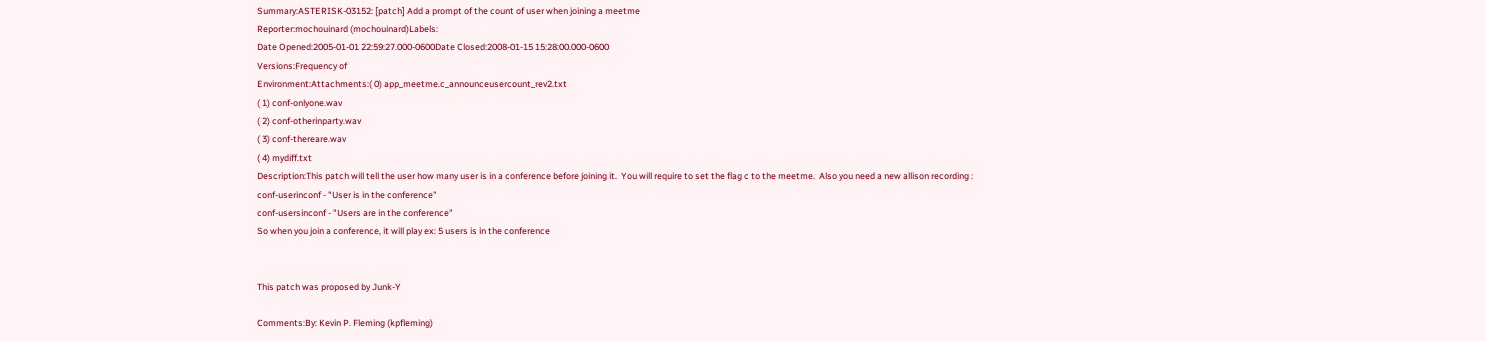Summary:ASTERISK-03152: [patch] Add a prompt of the count of user when joining a meetme
Reporter:mochouinard (mochouinard)Labels:
Date Opened:2005-01-01 22:59:27.000-0600Date Closed:2008-01-15 15:28:00.000-0600
Versions:Frequency of
Environment:Attachments:( 0) app_meetme.c_announceusercount_rev2.txt
( 1) conf-onlyone.wav
( 2) conf-otherinparty.wav
( 3) conf-thereare.wav
( 4) mydiff.txt
Description:This patch will tell the user how many user is in a conference before joining it.  You will require to set the flag c to the meetme.  Also you need a new allison recording :
conf-userinconf - "User is in the conference"
conf-usersinconf - "Users are in the conference"
So when you join a conference, it will play ex: 5 users is in the conference


This patch was proposed by Junk-Y

Comments:By: Kevin P. Fleming (kpfleming)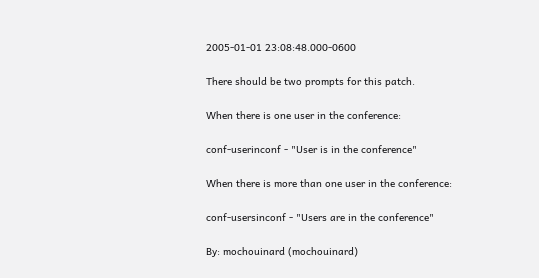2005-01-01 23:08:48.000-0600

There should be two prompts for this patch.

When there is one user in the conference:

conf-userinconf - "User is in the conference"

When there is more than one user in the conference:

conf-usersinconf - "Users are in the conference"

By: mochouinard (mochouinard)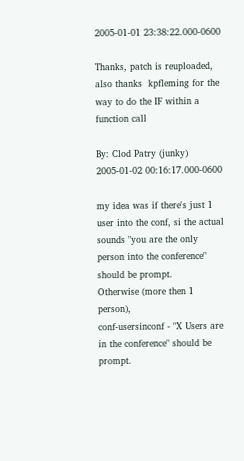2005-01-01 23:38:22.000-0600

Thanks, patch is reuploaded, also thanks  kpfleming for the way to do the IF within a function call

By: Clod Patry (junky) 2005-01-02 00:16:17.000-0600

my idea was if there's just 1 user into the conf, si the actual sounds "you are the only person into the conference" should be prompt.
Otherwise (more then 1 person),
conf-usersinconf - "X Users are in the conference" should be prompt.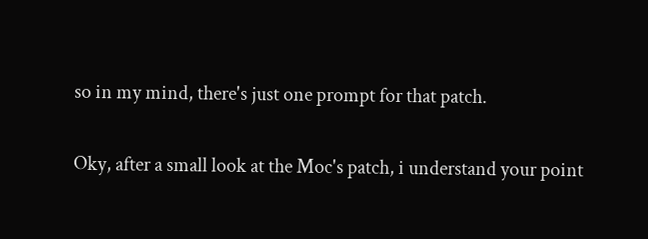so in my mind, there's just one prompt for that patch.

Oky, after a small look at the Moc's patch, i understand your point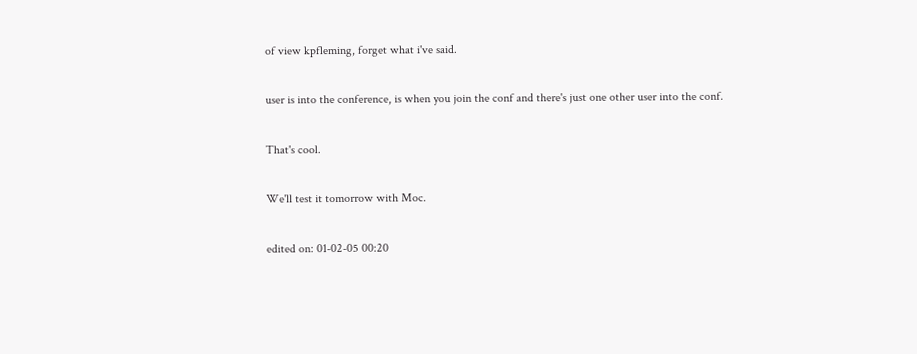of view kpfleming, forget what i've said.

user is into the conference, is when you join the conf and there's just one other user into the conf.

That's cool.

We'll test it tomorrow with Moc.

edited on: 01-02-05 00:20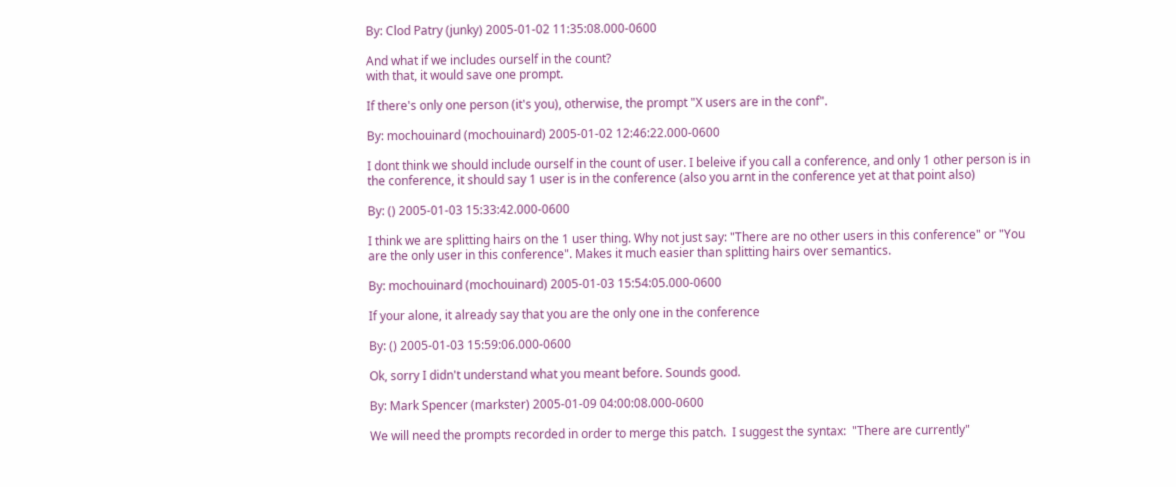By: Clod Patry (junky) 2005-01-02 11:35:08.000-0600

And what if we includes ourself in the count?
with that, it would save one prompt.

If there's only one person (it's you), otherwise, the prompt "X users are in the conf".

By: mochouinard (mochouinard) 2005-01-02 12:46:22.000-0600

I dont think we should include ourself in the count of user. I beleive if you call a conference, and only 1 other person is in the conference, it should say 1 user is in the conference (also you arnt in the conference yet at that point also)

By: () 2005-01-03 15:33:42.000-0600

I think we are splitting hairs on the 1 user thing. Why not just say: "There are no other users in this conference" or "You are the only user in this conference". Makes it much easier than splitting hairs over semantics.

By: mochouinard (mochouinard) 2005-01-03 15:54:05.000-0600

If your alone, it already say that you are the only one in the conference

By: () 2005-01-03 15:59:06.000-0600

Ok, sorry I didn't understand what you meant before. Sounds good.

By: Mark Spencer (markster) 2005-01-09 04:00:08.000-0600

We will need the prompts recorded in order to merge this patch.  I suggest the syntax:  "There are currently"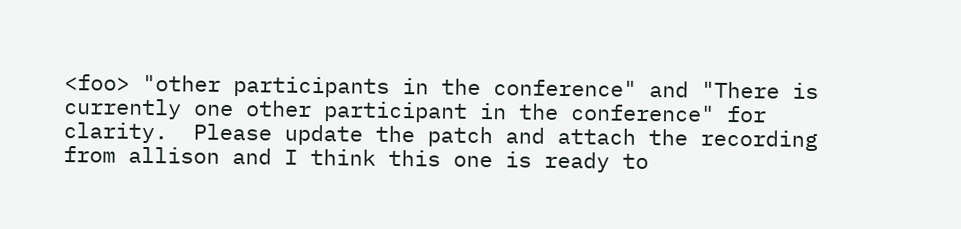<foo> "other participants in the conference" and "There is currently one other participant in the conference" for clarity.  Please update the patch and attach the recording from allison and I think this one is ready to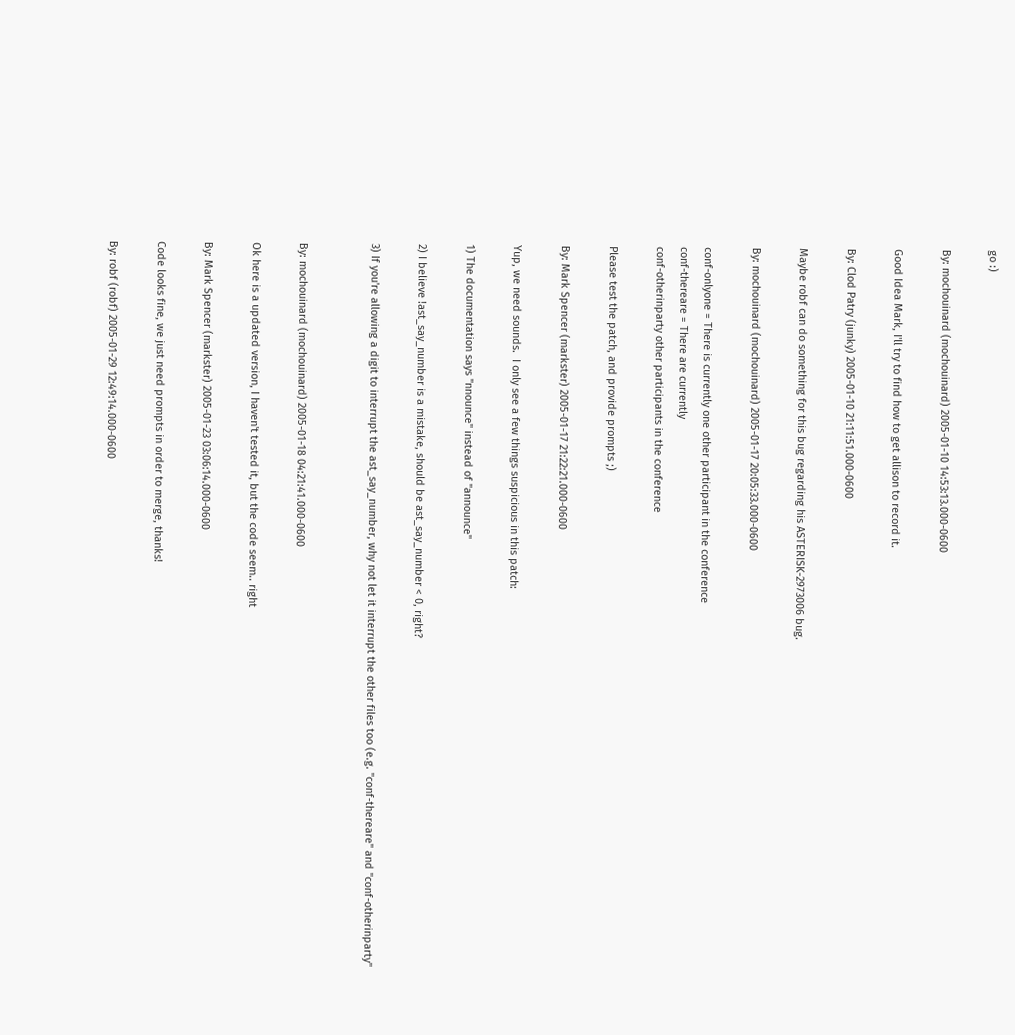go :)

By: mochouinard (mochouinard) 2005-01-10 14:53:13.000-0600

Good Idea Mark, I'll try to find how to get allison to record it.

By: Clod Patry (junky) 2005-01-10 21:11:51.000-0600

Maybe robf can do something for this bug regarding his ASTERISK-2973006 bug.

By: mochouinard (mochouinard) 2005-01-17 20:05:33.000-0600

conf-onlyone = There is currently one other participant in the conference
conf-thereare = There are currently
conf-otherinparty other participants in the conference

Please test the patch, and provide prompts ;)

By: Mark Spencer (markster) 2005-01-17 21:22:21.000-0600

Yup, we need sounds.  I only see a few things suspicious in this patch:

1) The documentation says "nnounce" instead of "announce"

2) I believe !ast_say_number is a mistake, should be ast_say_number < 0, right?

3) If you're allowing a digit to interrupt the ast_say_number, why not let it interrupt the other files too (e.g. "conf-thereare" and "conf-otherinparty"


By: mochouinard (mochouinard) 2005-01-18 04:21:41.000-0600

Ok here is a updated version, I haven't tested it, but the code seem.. right

By: Mark Spencer (markster) 2005-01-23 03:06:14.000-0600

Code looks fine, we just need prompts in order to merge, thanks!

By: robf (robf) 2005-01-29 12:49:14.000-0600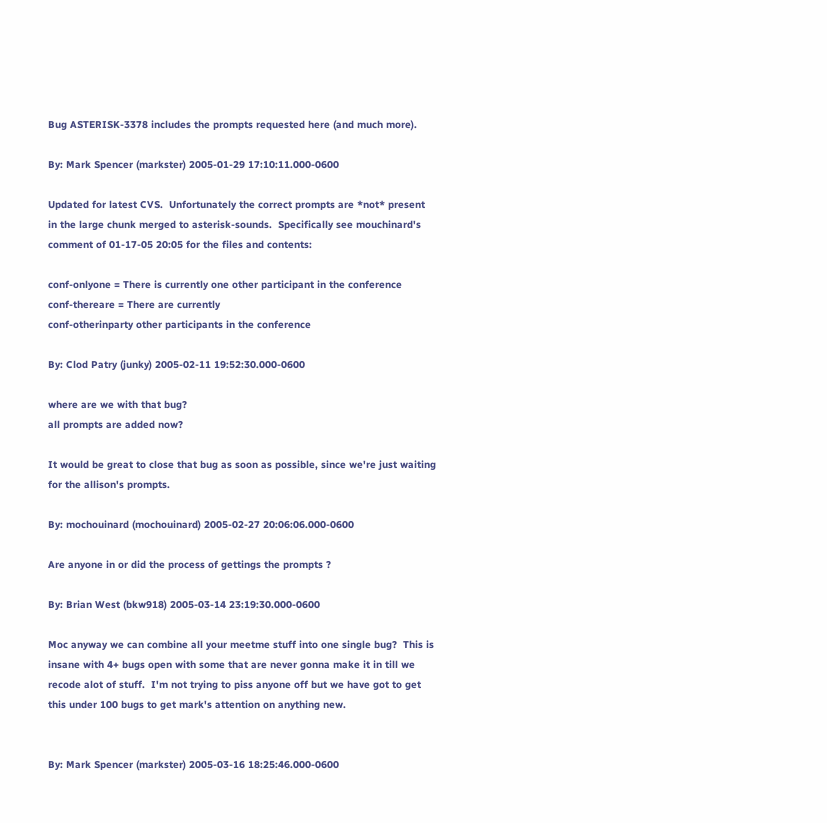Bug ASTERISK-3378 includes the prompts requested here (and much more).

By: Mark Spencer (markster) 2005-01-29 17:10:11.000-0600

Updated for latest CVS.  Unfortunately the correct prompts are *not* present in the large chunk merged to asterisk-sounds.  Specifically see mouchinard's comment of 01-17-05 20:05 for the files and contents:

conf-onlyone = There is currently one other participant in the conference
conf-thereare = There are currently
conf-otherinparty other participants in the conference

By: Clod Patry (junky) 2005-02-11 19:52:30.000-0600

where are we with that bug?
all prompts are added now?

It would be great to close that bug as soon as possible, since we're just waiting for the allison's prompts.

By: mochouinard (mochouinard) 2005-02-27 20:06:06.000-0600

Are anyone in or did the process of gettings the prompts ?

By: Brian West (bkw918) 2005-03-14 23:19:30.000-0600

Moc anyway we can combine all your meetme stuff into one single bug?  This is insane with 4+ bugs open with some that are never gonna make it in till we recode alot of stuff.  I'm not trying to piss anyone off but we have got to get this under 100 bugs to get mark's attention on anything new.


By: Mark Spencer (markster) 2005-03-16 18:25:46.000-0600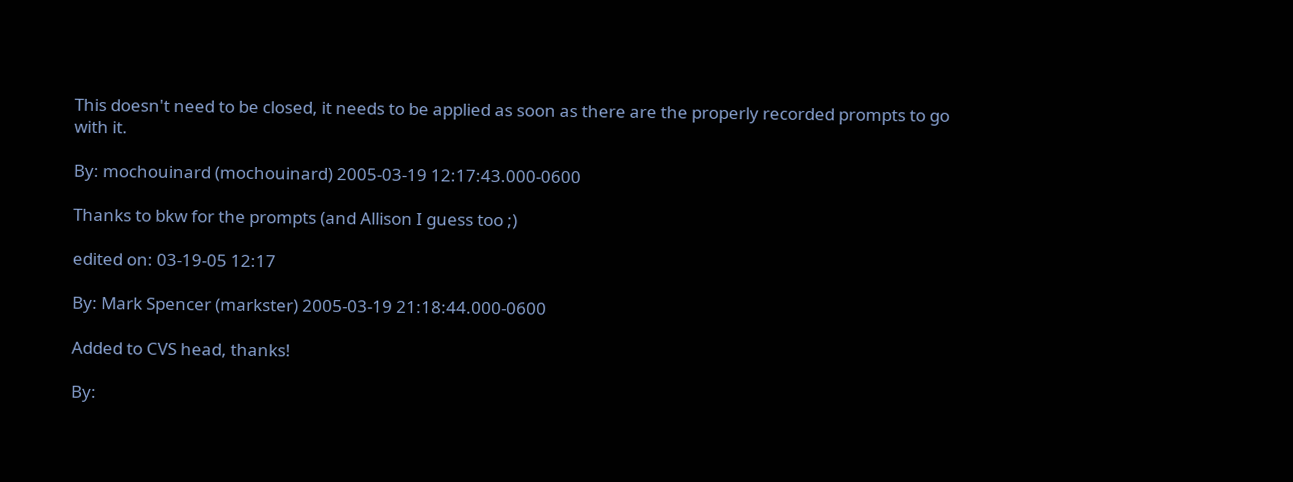This doesn't need to be closed, it needs to be applied as soon as there are the properly recorded prompts to go with it.

By: mochouinard (mochouinard) 2005-03-19 12:17:43.000-0600

Thanks to bkw for the prompts (and Allison I guess too ;)

edited on: 03-19-05 12:17

By: Mark Spencer (markster) 2005-03-19 21:18:44.000-0600

Added to CVS head, thanks!

By: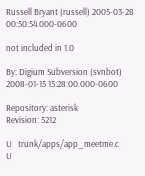Russell Bryant (russell) 2005-03-28 00:50:54.000-0600

not included in 1.0

By: Digium Subversion (svnbot) 2008-01-15 15:28:00.000-0600

Repository: asterisk
Revision: 5212

U   trunk/apps/app_meetme.c
U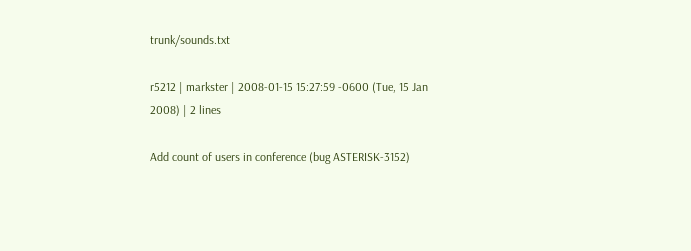trunk/sounds.txt

r5212 | markster | 2008-01-15 15:27:59 -0600 (Tue, 15 Jan 2008) | 2 lines

Add count of users in conference (bug ASTERISK-3152)